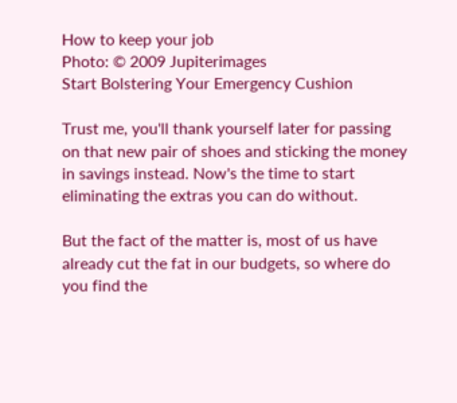How to keep your job
Photo: © 2009 Jupiterimages
Start Bolstering Your Emergency Cushion

Trust me, you'll thank yourself later for passing on that new pair of shoes and sticking the money in savings instead. Now's the time to start eliminating the extras you can do without.

But the fact of the matter is, most of us have already cut the fat in our budgets, so where do you find the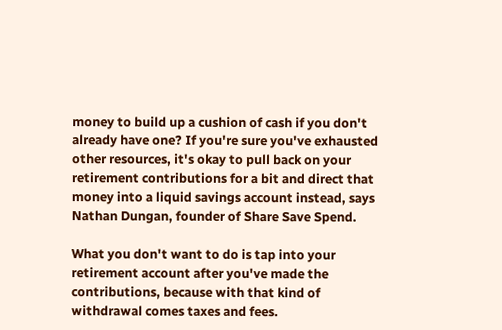money to build up a cushion of cash if you don't already have one? If you're sure you've exhausted other resources, it's okay to pull back on your retirement contributions for a bit and direct that money into a liquid savings account instead, says Nathan Dungan, founder of Share Save Spend.

What you don't want to do is tap into your retirement account after you've made the contributions, because with that kind of withdrawal comes taxes and fees.